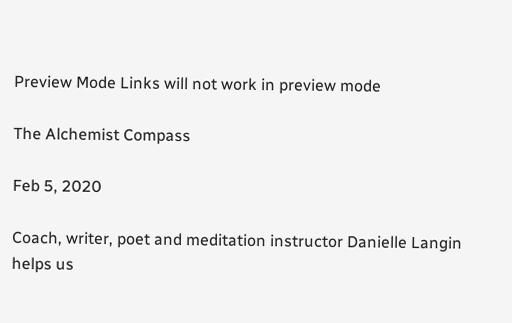Preview Mode Links will not work in preview mode

The Alchemist Compass

Feb 5, 2020

Coach, writer, poet and meditation instructor Danielle Langin helps us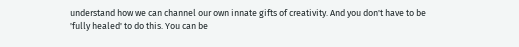understand how we can channel our own innate gifts of creativity. And you don't have to be 'fully healed' to do this. You can be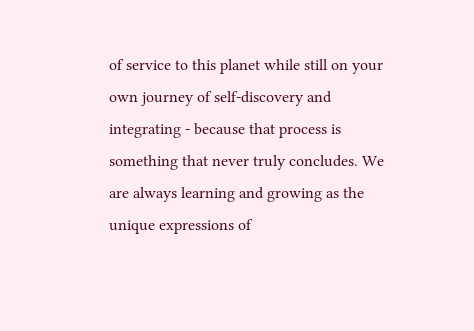of service to this planet while still on your own journey of self-discovery and integrating - because that process is something that never truly concludes. We are always learning and growing as the unique expressions of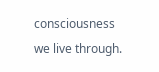consciousness we live through.